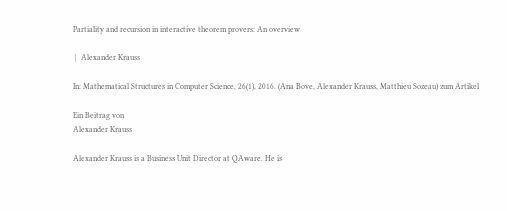Partiality and recursion in interactive theorem provers: An overview

 |  Alexander Krauss

In: Mathematical Structures in Computer Science, 26(1), 2016. (Ana Bove, Alexander Krauss, Matthieu Sozeau) zum Artikel

Ein Beitrag von
Alexander Krauss

Alexander Krauss is a Business Unit Director at QAware. He is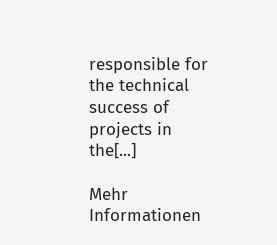responsible for the technical success of projects in the[...]

Mehr Informationen